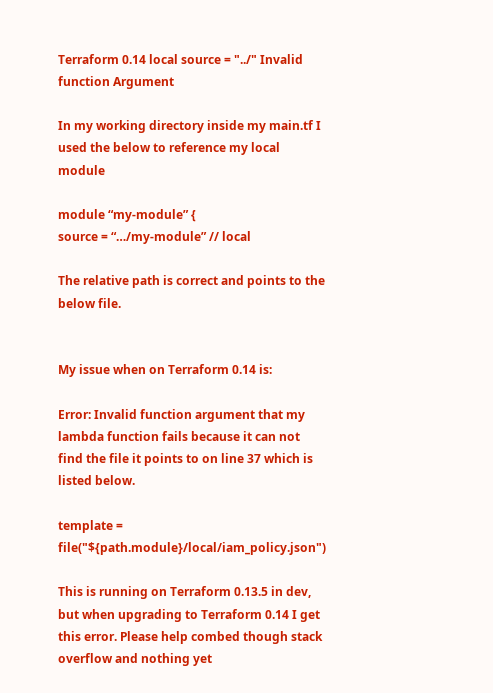Terraform 0.14 local source = "../" Invalid function Argument

In my working directory inside my main.tf I used the below to reference my local module

module “my-module” {
source = “…/my-module” // local

The relative path is correct and points to the below file.


My issue when on Terraform 0.14 is:

Error: Invalid function argument that my lambda function fails because it can not find the file it points to on line 37 which is listed below.

template = file("${path.module}/local/iam_policy.json")

This is running on Terraform 0.13.5 in dev, but when upgrading to Terraform 0.14 I get this error. Please help combed though stack overflow and nothing yet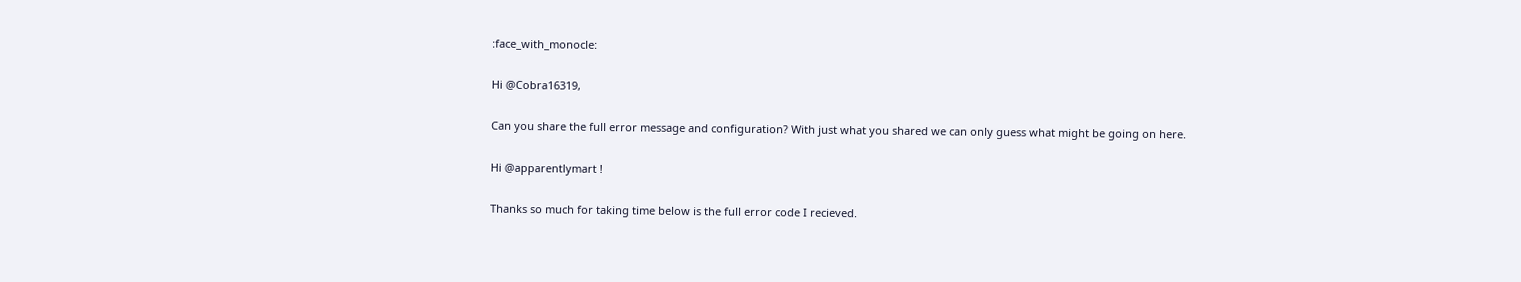:face_with_monocle:

Hi @Cobra16319,

Can you share the full error message and configuration? With just what you shared we can only guess what might be going on here.

Hi @apparentlymart !

Thanks so much for taking time below is the full error code I recieved.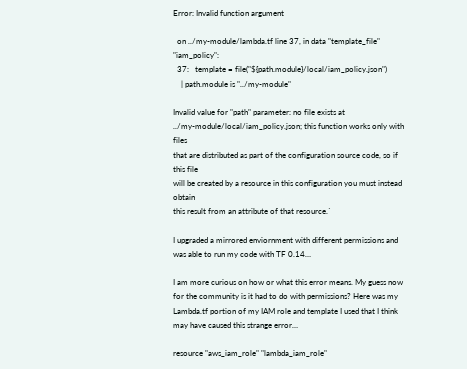Error: Invalid function argument

  on ../my-module/lambda.tf line 37, in data "template_file" "iam_policy":
  37:   template = file("${path.module}/local/iam_policy.json")
    | path.module is "../my-module"

Invalid value for "path" parameter: no file exists at
../my-module/local/iam_policy.json; this function works only with files
that are distributed as part of the configuration source code, so if this file
will be created by a resource in this configuration you must instead obtain
this result from an attribute of that resource.`

I upgraded a mirrored enviornment with different permissions and was able to run my code with TF 0.14…

I am more curious on how or what this error means. My guess now for the community is it had to do with permissions? Here was my Lambda.tf portion of my IAM role and template I used that I think may have caused this strange error…

resource "aws_iam_role" "lambda_iam_role"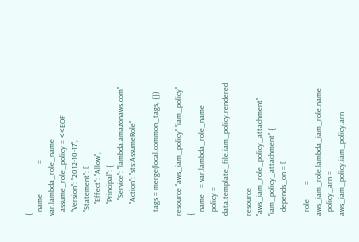{
  name               = var.lambda_role_name
  assume_role_policy = <<EOF
  "Version": "2012-10-17",
  "Statement": [
      "Effect": "Allow",
      "Principal": {
        "Service": "lambda.amazonaws.com"
      "Action": "sts:AssumeRole"

  tags = merge(local.common_tags, {})

resource "aws_iam_policy" "iam_policy" {
  name   = var.lambda_role_name
  policy = data.template_file.iam_policy.rendered

resource "aws_iam_role_policy_attachment" "iam_policy_attachment" {
  depends_on = [

  role       = aws_iam_role.lambda_iam_role.name
  policy_arn = aws_iam_policy.iam_policy.arn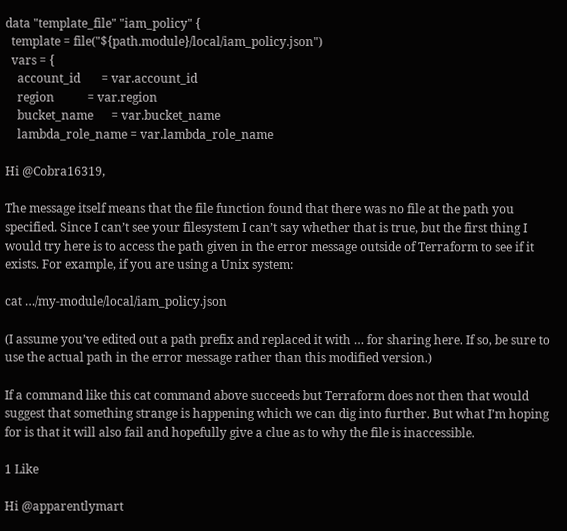data "template_file" "iam_policy" {
  template = file("${path.module}/local/iam_policy.json")
  vars = {
    account_id       = var.account_id
    region           = var.region
    bucket_name      = var.bucket_name
    lambda_role_name = var.lambda_role_name

Hi @Cobra16319,

The message itself means that the file function found that there was no file at the path you specified. Since I can’t see your filesystem I can’t say whether that is true, but the first thing I would try here is to access the path given in the error message outside of Terraform to see if it exists. For example, if you are using a Unix system:

cat …/my-module/local/iam_policy.json

(I assume you’ve edited out a path prefix and replaced it with … for sharing here. If so, be sure to use the actual path in the error message rather than this modified version.)

If a command like this cat command above succeeds but Terraform does not then that would suggest that something strange is happening which we can dig into further. But what I’m hoping for is that it will also fail and hopefully give a clue as to why the file is inaccessible.

1 Like

Hi @apparentlymart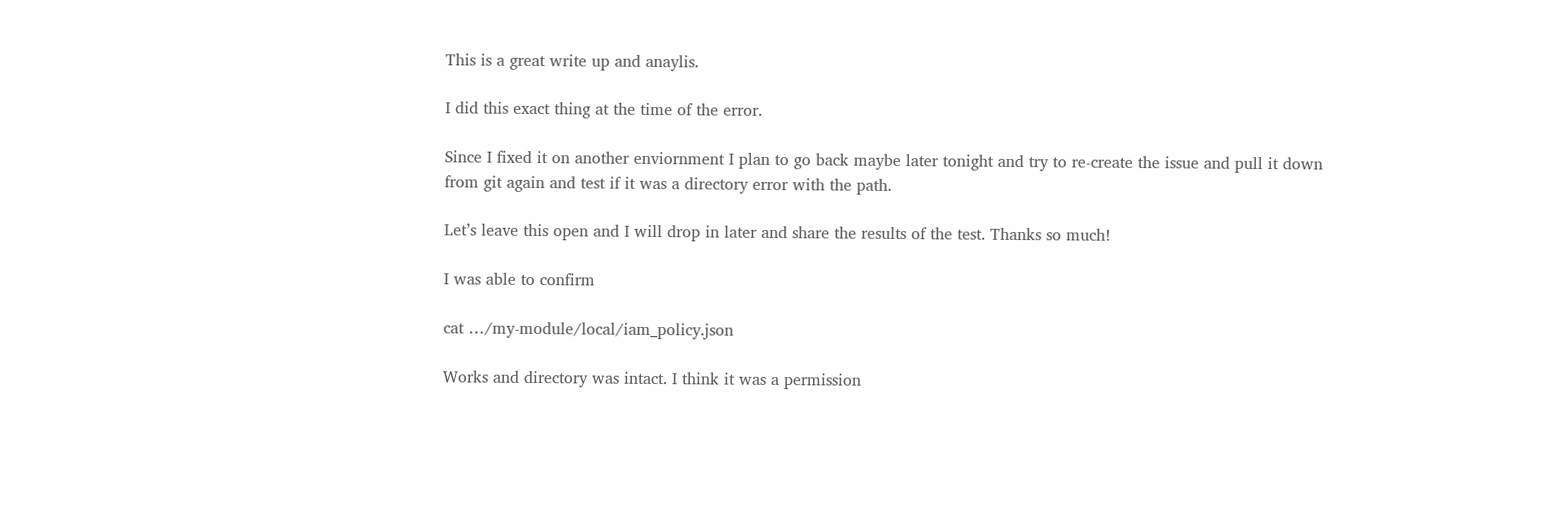This is a great write up and anaylis.

I did this exact thing at the time of the error.

Since I fixed it on another enviornment I plan to go back maybe later tonight and try to re-create the issue and pull it down from git again and test if it was a directory error with the path.

Let’s leave this open and I will drop in later and share the results of the test. Thanks so much!

I was able to confirm

cat …/my-module/local/iam_policy.json

Works and directory was intact. I think it was a permission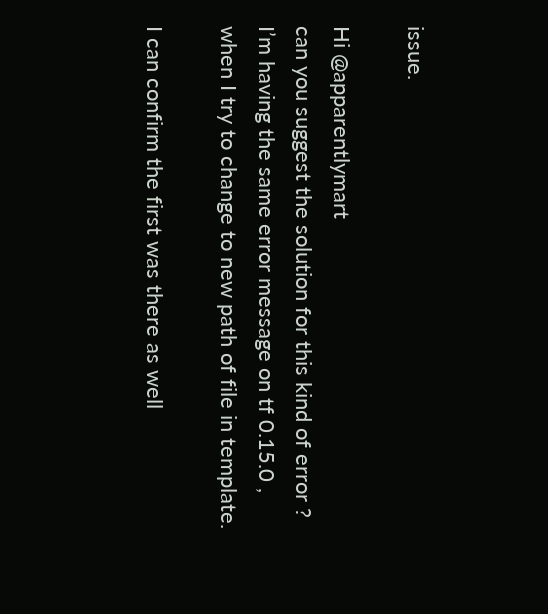issue.

Hi @apparentlymart
can you suggest the solution for this kind of error ?
I’m having the same error message on tf 0.15.0 , when I try to change to new path of file in template.

I can confirm the first was there as well